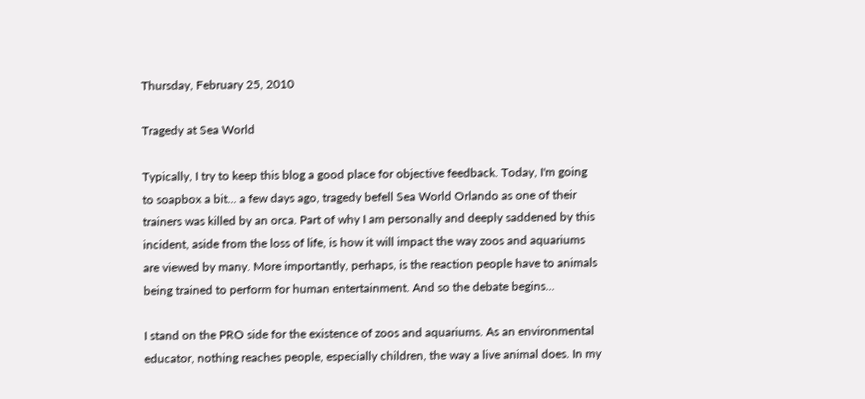Thursday, February 25, 2010

Tragedy at Sea World

Typically, I try to keep this blog a good place for objective feedback. Today, I'm going to soapbox a bit... a few days ago, tragedy befell Sea World Orlando as one of their trainers was killed by an orca. Part of why I am personally and deeply saddened by this incident, aside from the loss of life, is how it will impact the way zoos and aquariums are viewed by many. More importantly, perhaps, is the reaction people have to animals being trained to perform for human entertainment. And so the debate begins...

I stand on the PRO side for the existence of zoos and aquariums. As an environmental educator, nothing reaches people, especially children, the way a live animal does. In my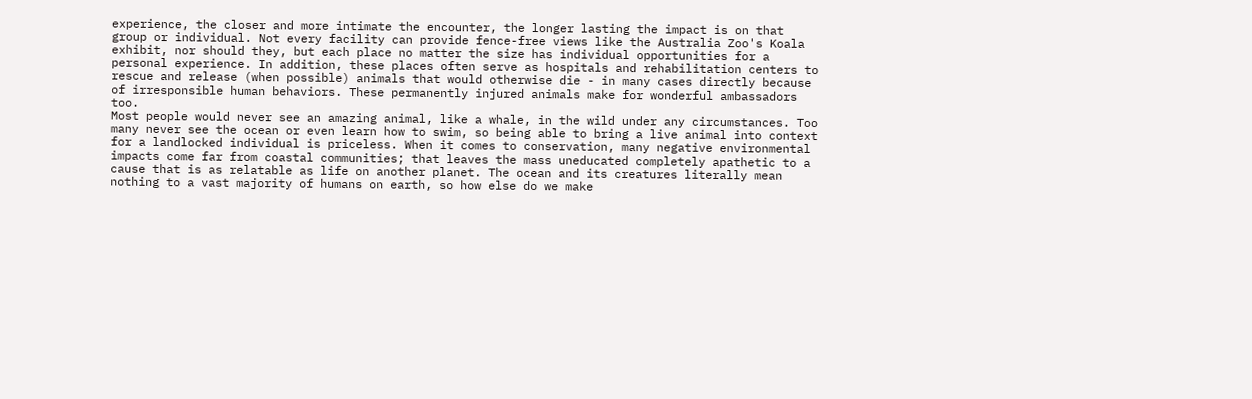experience, the closer and more intimate the encounter, the longer lasting the impact is on that group or individual. Not every facility can provide fence-free views like the Australia Zoo's Koala exhibit, nor should they, but each place no matter the size has individual opportunities for a personal experience. In addition, these places often serve as hospitals and rehabilitation centers to rescue and release (when possible) animals that would otherwise die - in many cases directly because of irresponsible human behaviors. These permanently injured animals make for wonderful ambassadors too.
Most people would never see an amazing animal, like a whale, in the wild under any circumstances. Too many never see the ocean or even learn how to swim, so being able to bring a live animal into context for a landlocked individual is priceless. When it comes to conservation, many negative environmental impacts come far from coastal communities; that leaves the mass uneducated completely apathetic to a cause that is as relatable as life on another planet. The ocean and its creatures literally mean nothing to a vast majority of humans on earth, so how else do we make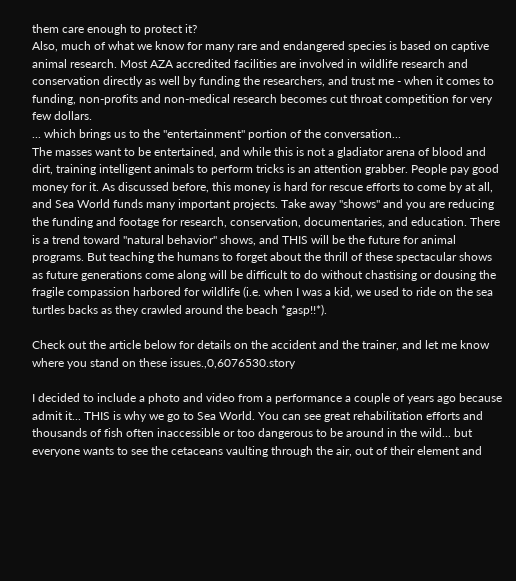them care enough to protect it?
Also, much of what we know for many rare and endangered species is based on captive animal research. Most AZA accredited facilities are involved in wildlife research and conservation directly as well by funding the researchers, and trust me - when it comes to funding, non-profits and non-medical research becomes cut throat competition for very few dollars.
... which brings us to the "entertainment" portion of the conversation...
The masses want to be entertained, and while this is not a gladiator arena of blood and dirt, training intelligent animals to perform tricks is an attention grabber. People pay good money for it. As discussed before, this money is hard for rescue efforts to come by at all, and Sea World funds many important projects. Take away "shows" and you are reducing the funding and footage for research, conservation, documentaries, and education. There is a trend toward "natural behavior" shows, and THIS will be the future for animal programs. But teaching the humans to forget about the thrill of these spectacular shows as future generations come along will be difficult to do without chastising or dousing the fragile compassion harbored for wildlife (i.e. when I was a kid, we used to ride on the sea turtles backs as they crawled around the beach *gasp!!*).

Check out the article below for details on the accident and the trainer, and let me know where you stand on these issues.,0,6076530.story

I decided to include a photo and video from a performance a couple of years ago because admit it... THIS is why we go to Sea World. You can see great rehabilitation efforts and thousands of fish often inaccessible or too dangerous to be around in the wild... but everyone wants to see the cetaceans vaulting through the air, out of their element and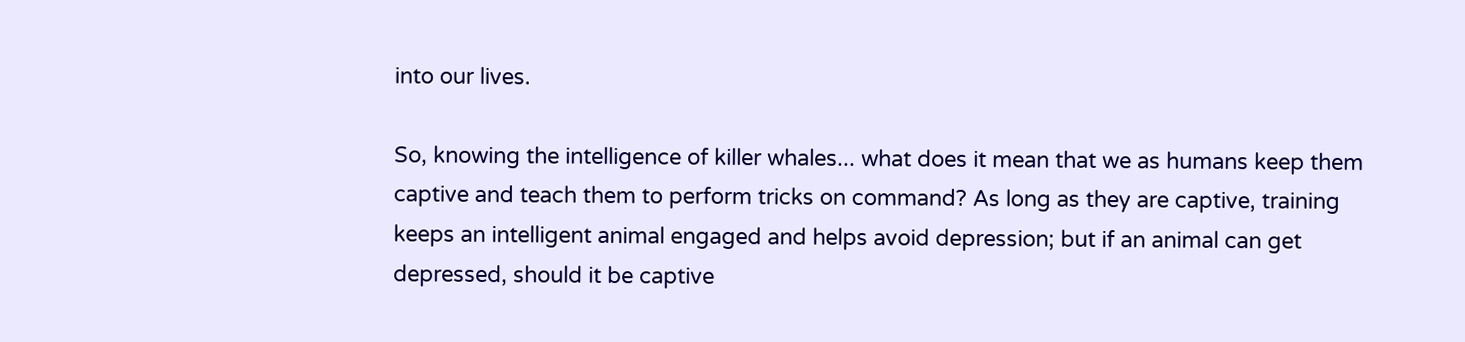into our lives.

So, knowing the intelligence of killer whales... what does it mean that we as humans keep them captive and teach them to perform tricks on command? As long as they are captive, training keeps an intelligent animal engaged and helps avoid depression; but if an animal can get depressed, should it be captive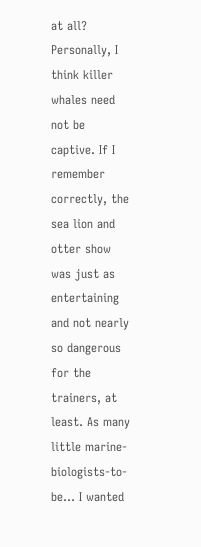at all? Personally, I think killer whales need not be captive. If I remember correctly, the sea lion and otter show was just as entertaining and not nearly so dangerous for the trainers, at least. As many little marine-biologists-to-be... I wanted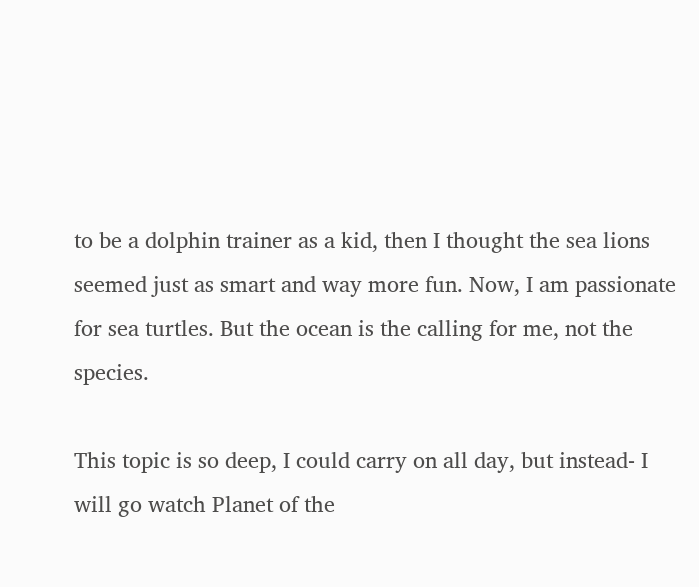to be a dolphin trainer as a kid, then I thought the sea lions seemed just as smart and way more fun. Now, I am passionate for sea turtles. But the ocean is the calling for me, not the species.

This topic is so deep, I could carry on all day, but instead- I will go watch Planet of the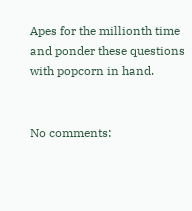Apes for the millionth time and ponder these questions with popcorn in hand.


No comments: